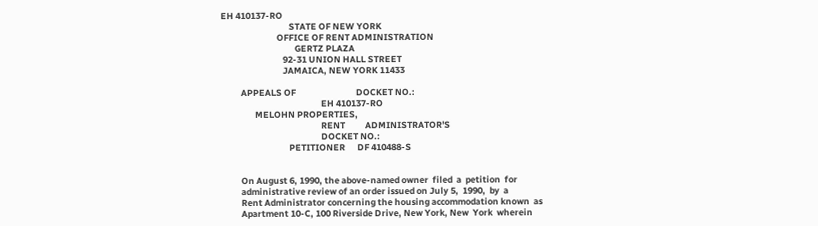EH 410137-RO
                                  STATE OF NEW YORK
                            OFFICE OF RENT ADMINISTRATION
                                     GERTZ PLAZA
                               92-31 UNION HALL STREET
                               JAMAICA, NEW YORK 11433

          APPEALS OF                              DOCKET NO.:
                                                  EH 410137-RO
                 MELOHN PROPERTIES,
                                                  RENT          ADMINISTRATOR'S
                                                  DOCKET NO.:
                                  PETITIONER      DF 410488-S


          On August 6, 1990, the above-named owner  filed  a  petition  for
          administrative review of an order issued on July 5,  1990,  by  a
          Rent Administrator concerning the housing accommodation known  as
          Apartment 10-C, 100 Riverside Drive, New York, New  York  wherein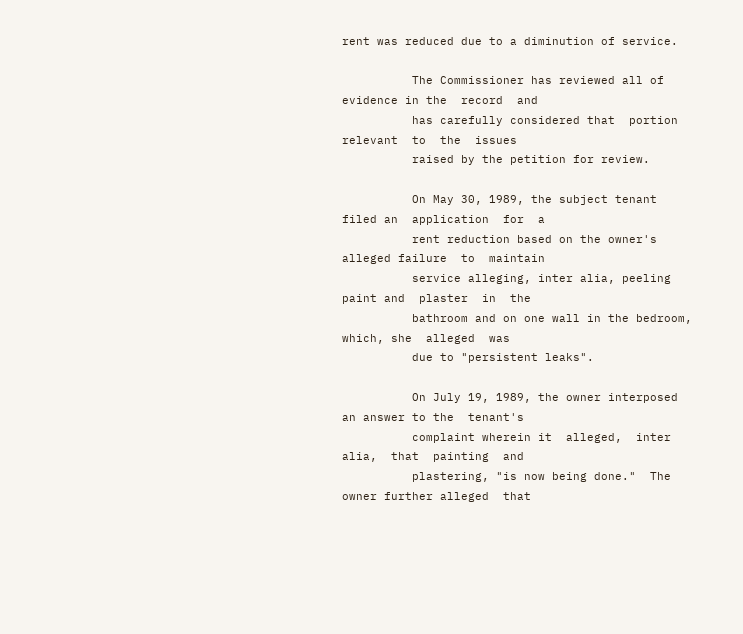rent was reduced due to a diminution of service.

          The Commissioner has reviewed all of evidence in the  record  and
          has carefully considered that  portion  relevant  to  the  issues
          raised by the petition for review.

          On May 30, 1989, the subject tenant filed an  application  for  a
          rent reduction based on the owner's alleged failure  to  maintain
          service alleging, inter alia, peeling paint and  plaster  in  the
          bathroom and on one wall in the bedroom, which, she  alleged  was
          due to "persistent leaks".

          On July 19, 1989, the owner interposed an answer to the  tenant's
          complaint wherein it  alleged,  inter  alia,  that  painting  and
          plastering, "is now being done."  The owner further alleged  that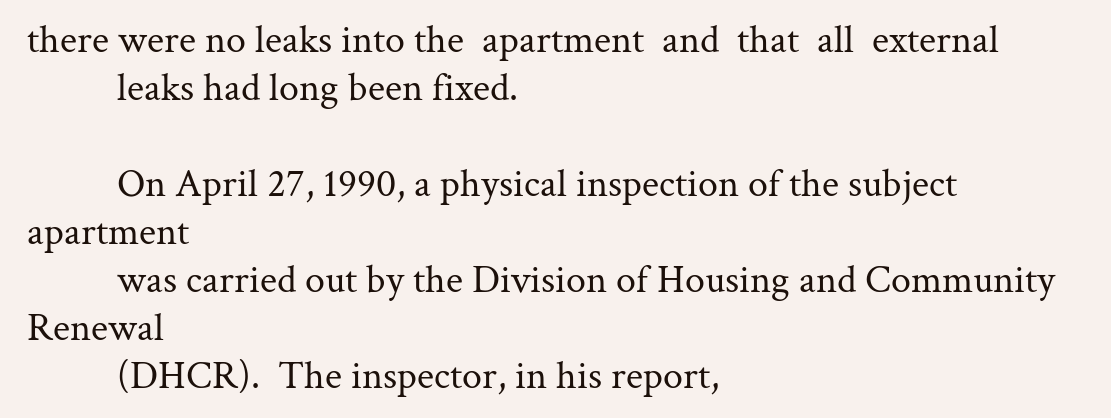there were no leaks into the  apartment  and  that  all  external
          leaks had long been fixed.

          On April 27, 1990, a physical inspection of the subject apartment
          was carried out by the Division of Housing and Community  Renewal
          (DHCR).  The inspector, in his report,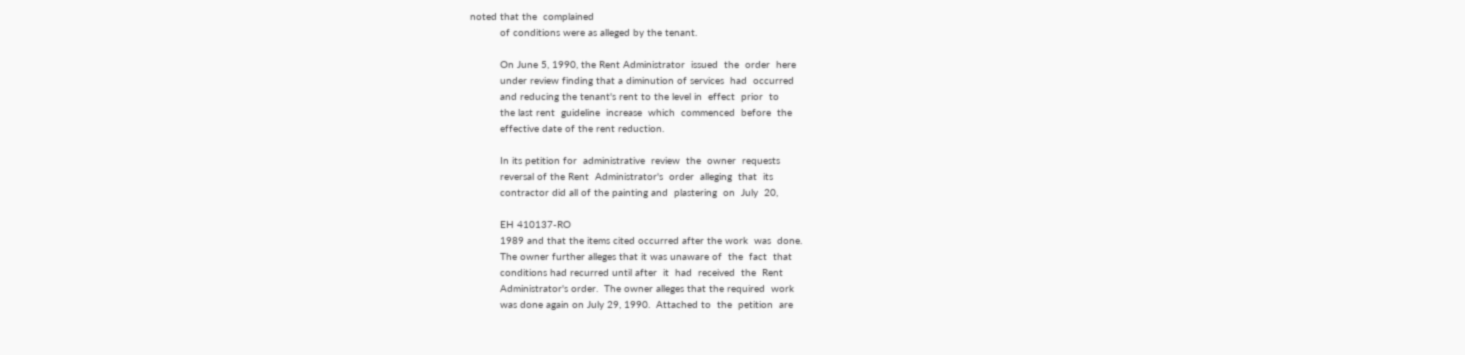noted that the  complained
          of conditions were as alleged by the tenant.

          On June 5, 1990, the Rent Administrator  issued  the  order  here
          under review finding that a diminution of services  had  occurred
          and reducing the tenant's rent to the level in  effect  prior  to
          the last rent  guideline  increase  which  commenced  before  the
          effective date of the rent reduction.

          In its petition for  administrative  review  the  owner  requests
          reversal of the Rent  Administrator's  order  alleging  that  its
          contractor did all of the painting and  plastering  on  July  20,

          EH 410137-RO
          1989 and that the items cited occurred after the work  was  done.
          The owner further alleges that it was unaware of  the  fact  that
          conditions had recurred until after  it  had  received  the  Rent
          Administrator's order.  The owner alleges that the required  work
          was done again on July 29, 1990.  Attached to  the  petition  are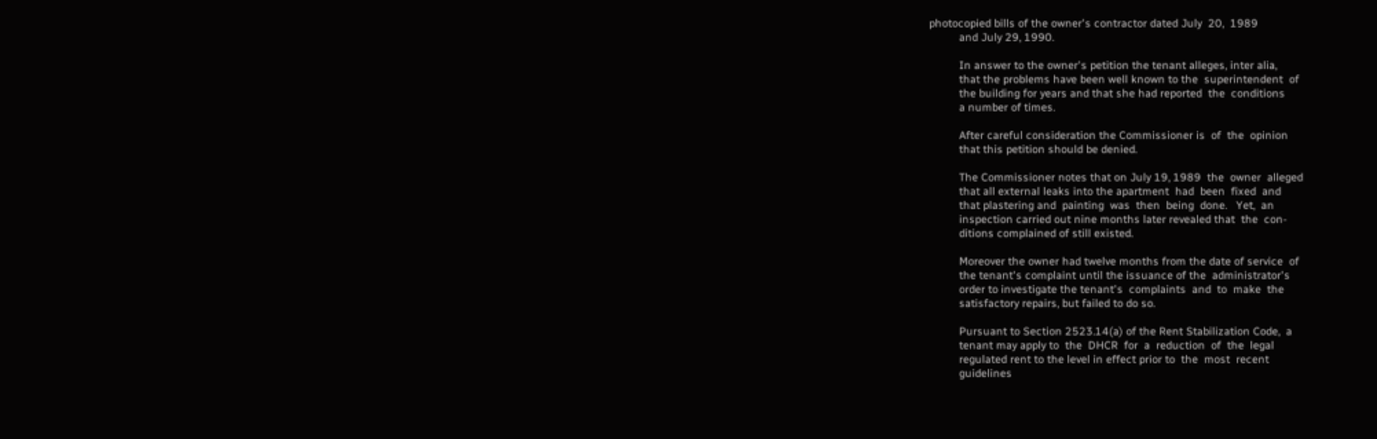photocopied bills of the owner's contractor dated July  20,  1989
          and July 29, 1990.

          In answer to the owner's petition the tenant alleges, inter alia,
          that the problems have been well known to the  superintendent  of
          the building for years and that she had reported  the  conditions
          a number of times.

          After careful consideration the Commissioner is  of  the  opinion
          that this petition should be denied.

          The Commissioner notes that on July 19, 1989  the  owner  alleged
          that all external leaks into the apartment  had  been  fixed  and
          that plastering and  painting  was  then  being  done.   Yet,  an
          inspection carried out nine months later revealed that  the  con-
          ditions complained of still existed.

          Moreover the owner had twelve months from the date of service  of
          the tenant's complaint until the issuance of the  administrator's
          order to investigate the tenant's  complaints  and  to  make  the
          satisfactory repairs, but failed to do so.

          Pursuant to Section 2523.14(a) of the Rent Stabilization Code,  a
          tenant may apply to  the  DHCR  for  a  reduction  of  the  legal
          regulated rent to the level in effect prior to  the  most  recent
          guidelines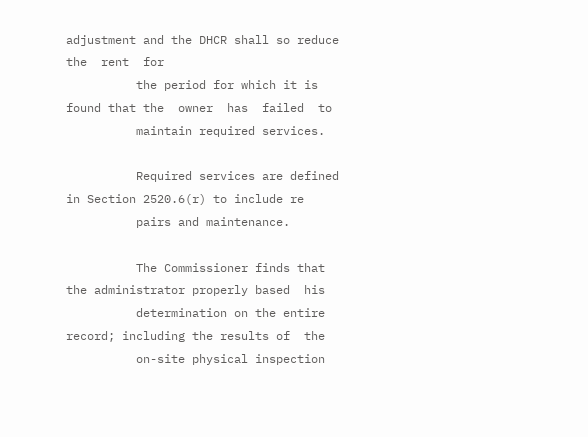adjustment and the DHCR shall so reduce the  rent  for
          the period for which it is found that the  owner  has  failed  to
          maintain required services.

          Required services are defined in Section 2520.6(r) to include re
          pairs and maintenance.

          The Commissioner finds that the administrator properly based  his
          determination on the entire record; including the results of  the
          on-site physical inspection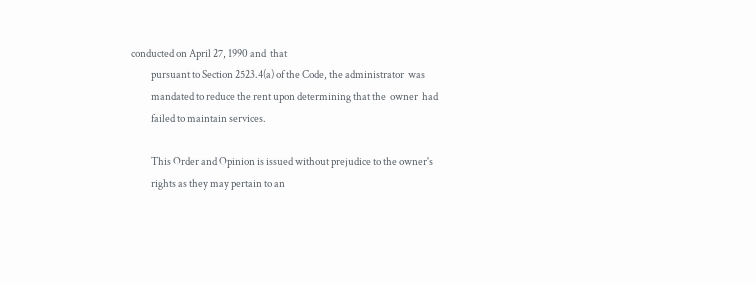conducted on April 27, 1990 and  that
          pursuant to Section 2523.4(a) of the Code, the administrator  was
          mandated to reduce the rent upon determining that the  owner  had
          failed to maintain services.

          This Order and Opinion is issued without prejudice to the owner's
          rights as they may pertain to an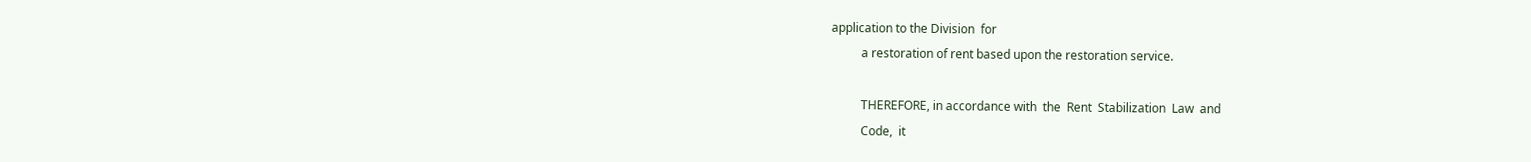application to the Division  for
          a restoration of rent based upon the restoration service.

          THEREFORE, in accordance with  the  Rent  Stabilization  Law  and
          Code,  it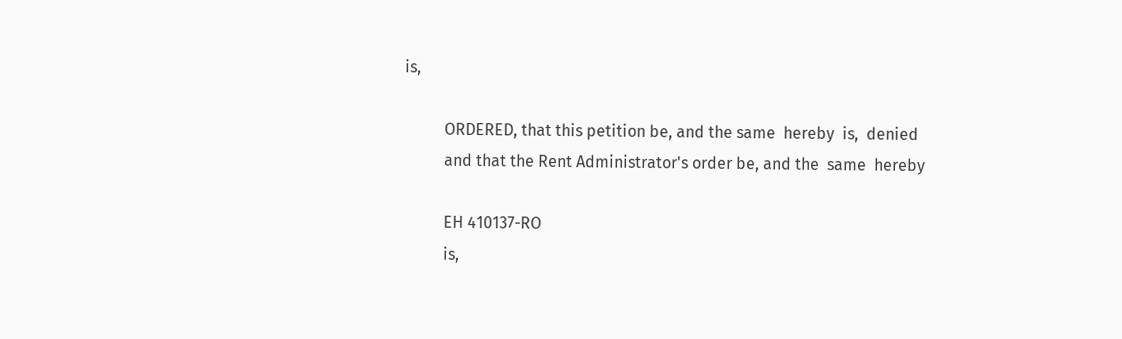is,

          ORDERED, that this petition be, and the same  hereby  is,  denied
          and that the Rent Administrator's order be, and the  same  hereby

          EH 410137-RO
          is,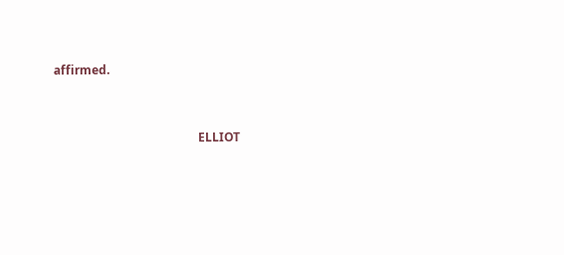affirmed.


                                                ELLIOT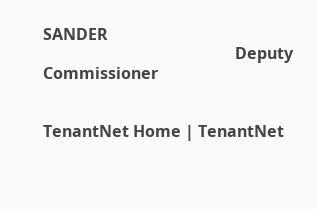SANDER
                                                Deputy Commissioner


TenantNet Home | TenantNet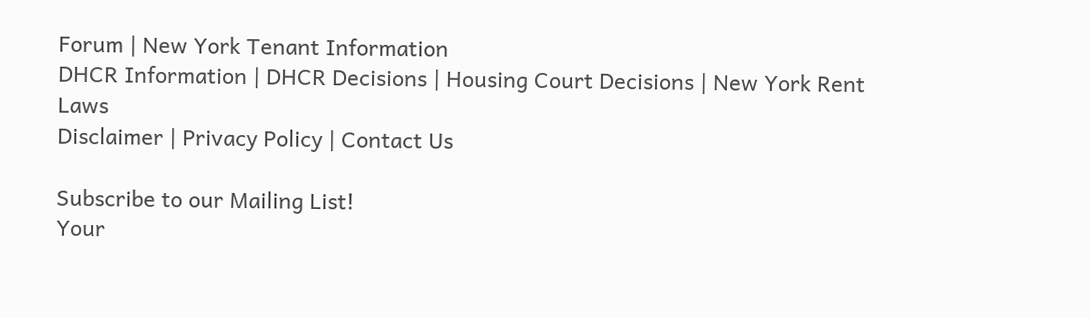Forum | New York Tenant Information
DHCR Information | DHCR Decisions | Housing Court Decisions | New York Rent Laws
Disclaimer | Privacy Policy | Contact Us

Subscribe to our Mailing List!
Your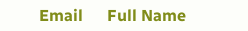Email      Full Name